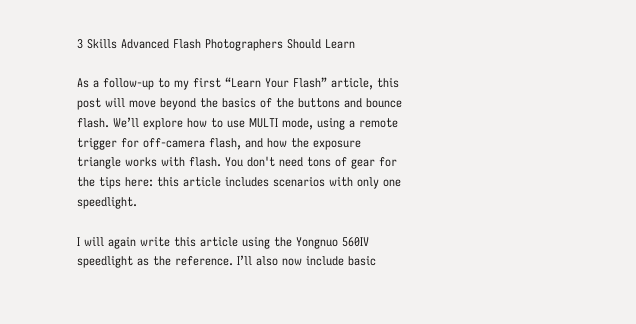3 Skills Advanced Flash Photographers Should Learn

As a follow-up to my first “Learn Your Flash” article, this post will move beyond the basics of the buttons and bounce flash. We’ll explore how to use MULTI mode, using a remote trigger for off-camera flash, and how the exposure triangle works with flash. You don't need tons of gear for the tips here: this article includes scenarios with only one speedlight.

I will again write this article using the Yongnuo 560IV speedlight as the reference. I’ll also now include basic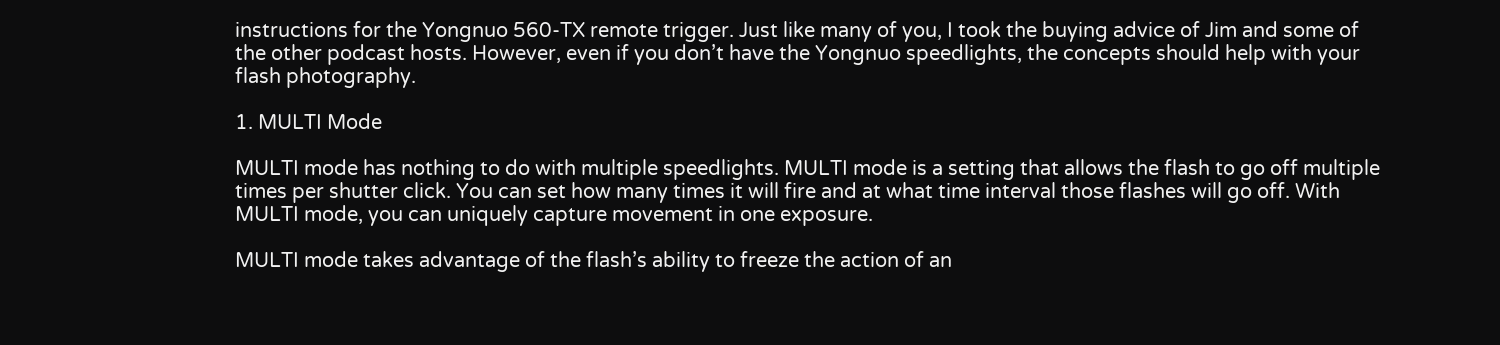instructions for the Yongnuo 560-TX remote trigger. Just like many of you, I took the buying advice of Jim and some of the other podcast hosts. However, even if you don’t have the Yongnuo speedlights, the concepts should help with your flash photography.

1. MULTI Mode

MULTI mode has nothing to do with multiple speedlights. MULTI mode is a setting that allows the flash to go off multiple times per shutter click. You can set how many times it will fire and at what time interval those flashes will go off. With MULTI mode, you can uniquely capture movement in one exposure.

MULTI mode takes advantage of the flash’s ability to freeze the action of an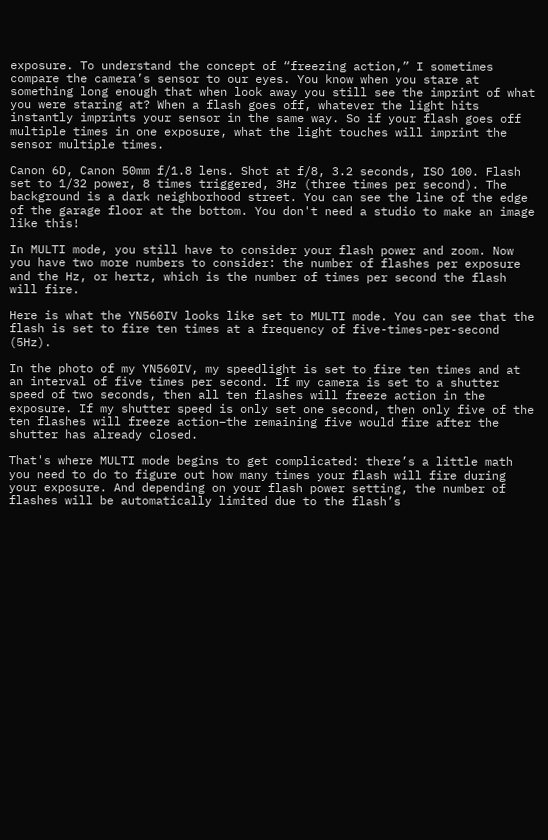exposure. To understand the concept of “freezing action,” I sometimes compare the camera’s sensor to our eyes. You know when you stare at something long enough that when look away you still see the imprint of what you were staring at? When a flash goes off, whatever the light hits instantly imprints your sensor in the same way. So if your flash goes off multiple times in one exposure, what the light touches will imprint the sensor multiple times.

Canon 6D, Canon 50mm f/1.8 lens. Shot at f/8, 3.2 seconds, ISO 100. Flash set to 1/32 power, 8 times triggered, 3Hz (three times per second). The background is a dark neighborhood street. You can see the line of the edge of the garage floor at the bottom. You don't need a studio to make an image like this!

In MULTI mode, you still have to consider your flash power and zoom. Now you have two more numbers to consider: the number of flashes per exposure and the Hz, or hertz, which is the number of times per second the flash will fire.

Here is what the YN560IV looks like set to MULTI mode. You can see that the flash is set to fire ten times at a frequency of five-times-per-second (5Hz).

In the photo of my YN560IV, my speedlight is set to fire ten times and at an interval of five times per second. If my camera is set to a shutter speed of two seconds, then all ten flashes will freeze action in the exposure. If my shutter speed is only set one second, then only five of the ten flashes will freeze action–the remaining five would fire after the shutter has already closed.

That's where MULTI mode begins to get complicated: there’s a little math you need to do to figure out how many times your flash will fire during your exposure. And depending on your flash power setting, the number of flashes will be automatically limited due to the flash’s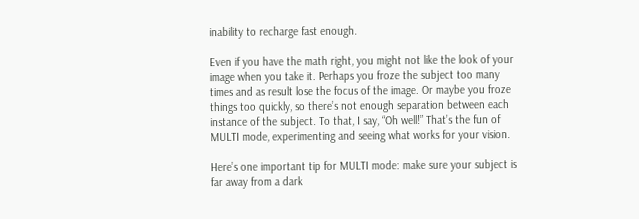inability to recharge fast enough.

Even if you have the math right, you might not like the look of your image when you take it. Perhaps you froze the subject too many times and as result lose the focus of the image. Or maybe you froze things too quickly, so there’s not enough separation between each instance of the subject. To that, I say, “Oh well!” That’s the fun of MULTI mode, experimenting and seeing what works for your vision.

Here’s one important tip for MULTI mode: make sure your subject is far away from a dark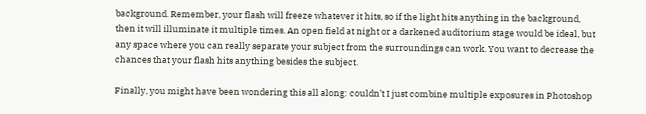background. Remember, your flash will freeze whatever it hits, so if the light hits anything in the background, then it will illuminate it multiple times. An open field at night or a darkened auditorium stage would be ideal, but any space where you can really separate your subject from the surroundings can work. You want to decrease the chances that your flash hits anything besides the subject.

Finally, you might have been wondering this all along: couldn’t I just combine multiple exposures in Photoshop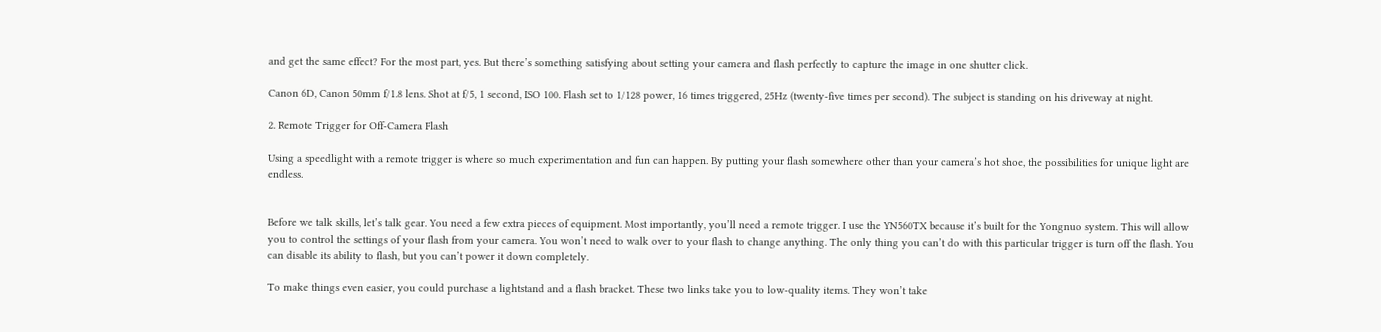and get the same effect? For the most part, yes. But there’s something satisfying about setting your camera and flash perfectly to capture the image in one shutter click.

Canon 6D, Canon 50mm f/1.8 lens. Shot at f/5, 1 second, ISO 100. Flash set to 1/128 power, 16 times triggered, 25Hz (twenty-five times per second). The subject is standing on his driveway at night.

2. Remote Trigger for Off-Camera Flash

Using a speedlight with a remote trigger is where so much experimentation and fun can happen. By putting your flash somewhere other than your camera’s hot shoe, the possibilities for unique light are endless.


Before we talk skills, let’s talk gear. You need a few extra pieces of equipment. Most importantly, you’ll need a remote trigger. I use the YN560TX because it’s built for the Yongnuo system. This will allow you to control the settings of your flash from your camera. You won’t need to walk over to your flash to change anything. The only thing you can’t do with this particular trigger is turn off the flash. You can disable its ability to flash, but you can’t power it down completely.

To make things even easier, you could purchase a lightstand and a flash bracket. These two links take you to low-quality items. They won’t take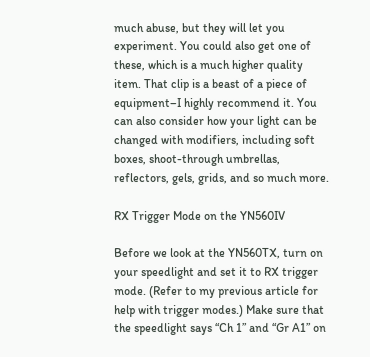much abuse, but they will let you experiment. You could also get one of these, which is a much higher quality item. That clip is a beast of a piece of equipment–I highly recommend it. You can also consider how your light can be changed with modifiers, including soft boxes, shoot-through umbrellas, reflectors, gels, grids, and so much more.

RX Trigger Mode on the YN560IV

Before we look at the YN560TX, turn on your speedlight and set it to RX trigger mode. (Refer to my previous article for help with trigger modes.) Make sure that the speedlight says “Ch 1” and “Gr A1” on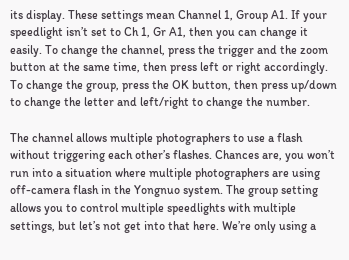its display. These settings mean Channel 1, Group A1. If your speedlight isn’t set to Ch 1, Gr A1, then you can change it easily. To change the channel, press the trigger and the zoom button at the same time, then press left or right accordingly. To change the group, press the OK button, then press up/down to change the letter and left/right to change the number.

The channel allows multiple photographers to use a flash without triggering each other’s flashes. Chances are, you won’t run into a situation where multiple photographers are using off-camera flash in the Yongnuo system. The group setting allows you to control multiple speedlights with multiple settings, but let’s not get into that here. We’re only using a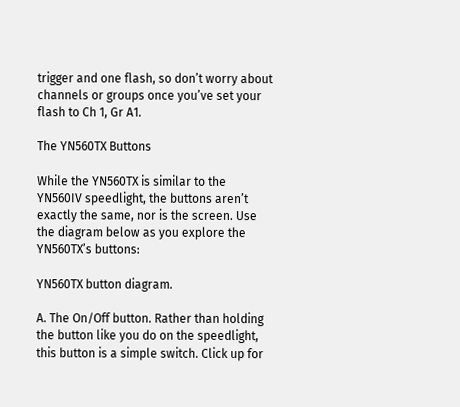trigger and one flash, so don’t worry about channels or groups once you’ve set your flash to Ch 1, Gr A1.

The YN560TX Buttons

While the YN560TX is similar to the YN560IV speedlight, the buttons aren’t exactly the same, nor is the screen. Use the diagram below as you explore the YN560TX’s buttons:

YN560TX button diagram.

A. The On/Off button. Rather than holding the button like you do on the speedlight, this button is a simple switch. Click up for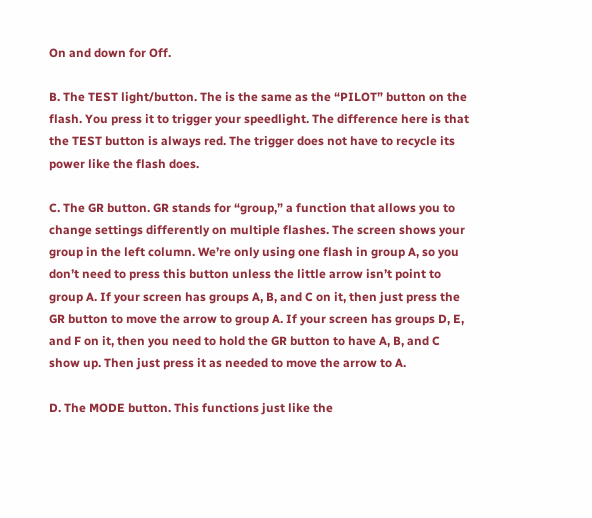On and down for Off.

B. The TEST light/button. The is the same as the “PILOT” button on the flash. You press it to trigger your speedlight. The difference here is that the TEST button is always red. The trigger does not have to recycle its power like the flash does.

C. The GR button. GR stands for “group,” a function that allows you to change settings differently on multiple flashes. The screen shows your group in the left column. We’re only using one flash in group A, so you don’t need to press this button unless the little arrow isn’t point to group A. If your screen has groups A, B, and C on it, then just press the GR button to move the arrow to group A. If your screen has groups D, E, and F on it, then you need to hold the GR button to have A, B, and C show up. Then just press it as needed to move the arrow to A.

D. The MODE button. This functions just like the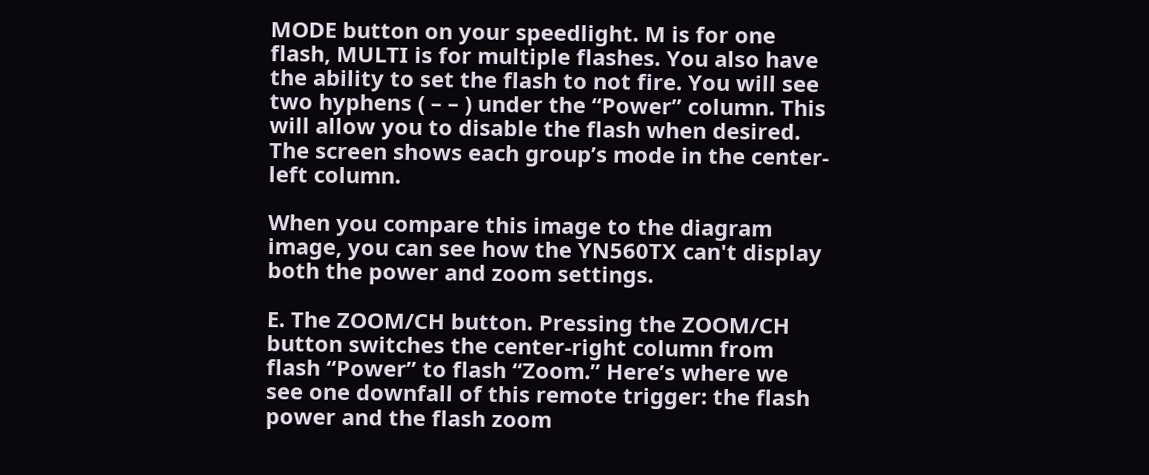MODE button on your speedlight. M is for one flash, MULTI is for multiple flashes. You also have the ability to set the flash to not fire. You will see two hyphens ( – – ) under the “Power” column. This will allow you to disable the flash when desired. The screen shows each group’s mode in the center-left column.

When you compare this image to the diagram image, you can see how the YN560TX can't display both the power and zoom settings.

E. The ZOOM/CH button. Pressing the ZOOM/CH button switches the center-right column from flash “Power” to flash “Zoom.” Here’s where we see one downfall of this remote trigger: the flash power and the flash zoom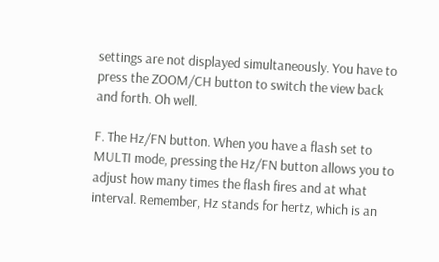settings are not displayed simultaneously. You have to press the ZOOM/CH button to switch the view back and forth. Oh well.

F. The Hz/FN button. When you have a flash set to MULTI mode, pressing the Hz/FN button allows you to adjust how many times the flash fires and at what interval. Remember, Hz stands for hertz, which is an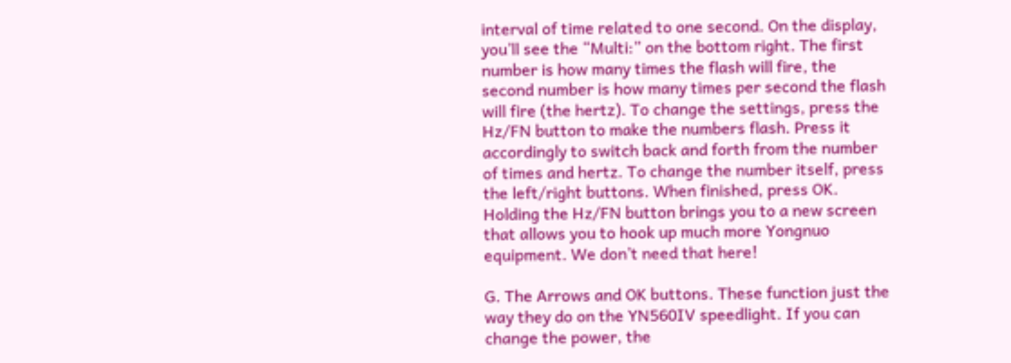interval of time related to one second. On the display, you’ll see the “Multi:” on the bottom right. The first number is how many times the flash will fire, the second number is how many times per second the flash will fire (the hertz). To change the settings, press the Hz/FN button to make the numbers flash. Press it accordingly to switch back and forth from the number of times and hertz. To change the number itself, press the left/right buttons. When finished, press OK. Holding the Hz/FN button brings you to a new screen that allows you to hook up much more Yongnuo equipment. We don’t need that here!

G. The Arrows and OK buttons. These function just the way they do on the YN560IV speedlight. If you can change the power, the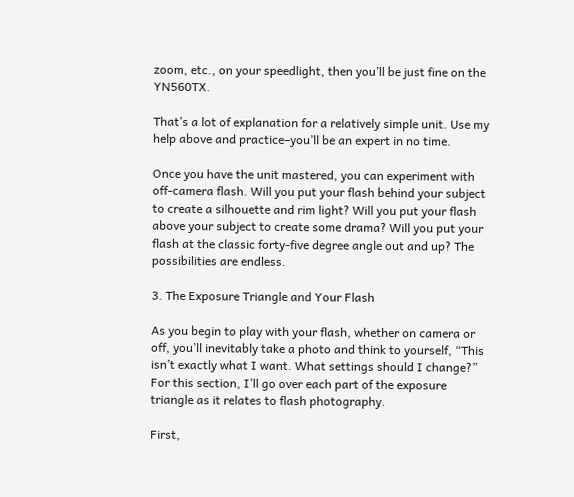zoom, etc., on your speedlight, then you’ll be just fine on the YN560TX.

That’s a lot of explanation for a relatively simple unit. Use my help above and practice–you’ll be an expert in no time.

Once you have the unit mastered, you can experiment with off-camera flash. Will you put your flash behind your subject to create a silhouette and rim light? Will you put your flash above your subject to create some drama? Will you put your flash at the classic forty-five degree angle out and up? The possibilities are endless.

3. The Exposure Triangle and Your Flash

As you begin to play with your flash, whether on camera or off, you’ll inevitably take a photo and think to yourself, “This isn’t exactly what I want. What settings should I change?” For this section, I’ll go over each part of the exposure triangle as it relates to flash photography.

First,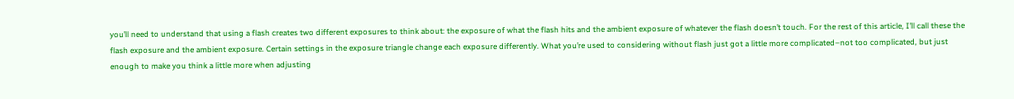you’ll need to understand that using a flash creates two different exposures to think about: the exposure of what the flash hits and the ambient exposure of whatever the flash doesn’t touch. For the rest of this article, I’ll call these the flash exposure and the ambient exposure. Certain settings in the exposure triangle change each exposure differently. What you’re used to considering without flash just got a little more complicated–not too complicated, but just enough to make you think a little more when adjusting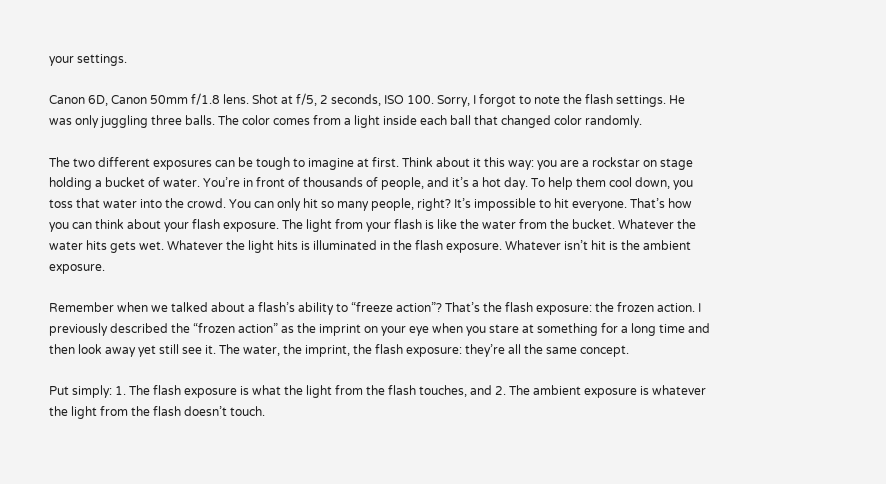your settings.

Canon 6D, Canon 50mm f/1.8 lens. Shot at f/5, 2 seconds, ISO 100. Sorry, I forgot to note the flash settings. He was only juggling three balls. The color comes from a light inside each ball that changed color randomly.

The two different exposures can be tough to imagine at first. Think about it this way: you are a rockstar on stage holding a bucket of water. You’re in front of thousands of people, and it’s a hot day. To help them cool down, you toss that water into the crowd. You can only hit so many people, right? It’s impossible to hit everyone. That’s how you can think about your flash exposure. The light from your flash is like the water from the bucket. Whatever the water hits gets wet. Whatever the light hits is illuminated in the flash exposure. Whatever isn’t hit is the ambient exposure.

Remember when we talked about a flash’s ability to “freeze action”? That’s the flash exposure: the frozen action. I previously described the “frozen action” as the imprint on your eye when you stare at something for a long time and then look away yet still see it. The water, the imprint, the flash exposure: they’re all the same concept.

Put simply: 1. The flash exposure is what the light from the flash touches, and 2. The ambient exposure is whatever the light from the flash doesn’t touch.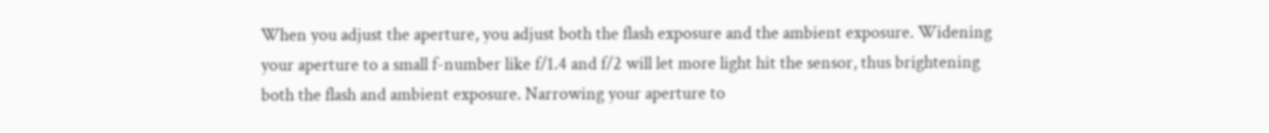When you adjust the aperture, you adjust both the flash exposure and the ambient exposure. Widening your aperture to a small f-number like f/1.4 and f/2 will let more light hit the sensor, thus brightening both the flash and ambient exposure. Narrowing your aperture to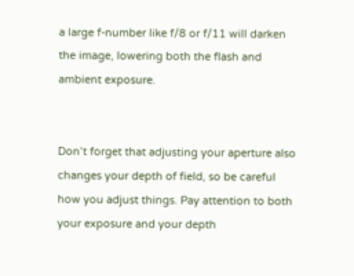a large f-number like f/8 or f/11 will darken the image, lowering both the flash and ambient exposure.


Don’t forget that adjusting your aperture also changes your depth of field, so be careful how you adjust things. Pay attention to both your exposure and your depth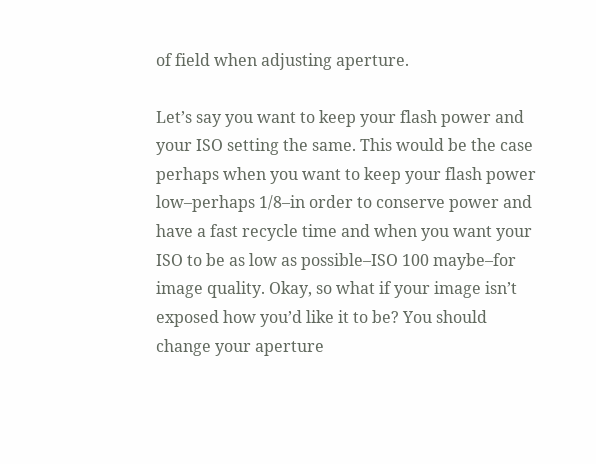of field when adjusting aperture.

Let’s say you want to keep your flash power and your ISO setting the same. This would be the case perhaps when you want to keep your flash power low–perhaps 1/8–in order to conserve power and have a fast recycle time and when you want your ISO to be as low as possible–ISO 100 maybe–for image quality. Okay, so what if your image isn’t exposed how you’d like it to be? You should change your aperture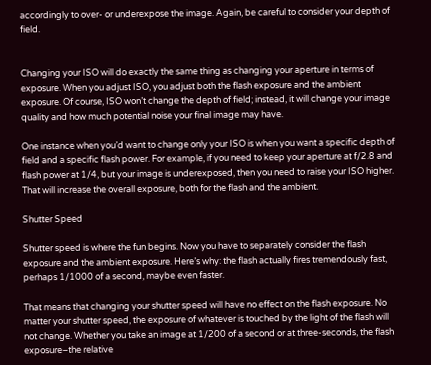accordingly to over- or underexpose the image. Again, be careful to consider your depth of field.


Changing your ISO will do exactly the same thing as changing your aperture in terms of exposure. When you adjust ISO, you adjust both the flash exposure and the ambient exposure. Of course, ISO won’t change the depth of field; instead, it will change your image quality and how much potential noise your final image may have.

One instance when you’d want to change only your ISO is when you want a specific depth of field and a specific flash power. For example, if you need to keep your aperture at f/2.8 and flash power at 1/4, but your image is underexposed, then you need to raise your ISO higher. That will increase the overall exposure, both for the flash and the ambient.

Shutter Speed

Shutter speed is where the fun begins. Now you have to separately consider the flash exposure and the ambient exposure. Here’s why: the flash actually fires tremendously fast, perhaps 1/1000 of a second, maybe even faster.

That means that changing your shutter speed will have no effect on the flash exposure. No matter your shutter speed, the exposure of whatever is touched by the light of the flash will not change. Whether you take an image at 1/200 of a second or at three-seconds, the flash exposure–the relative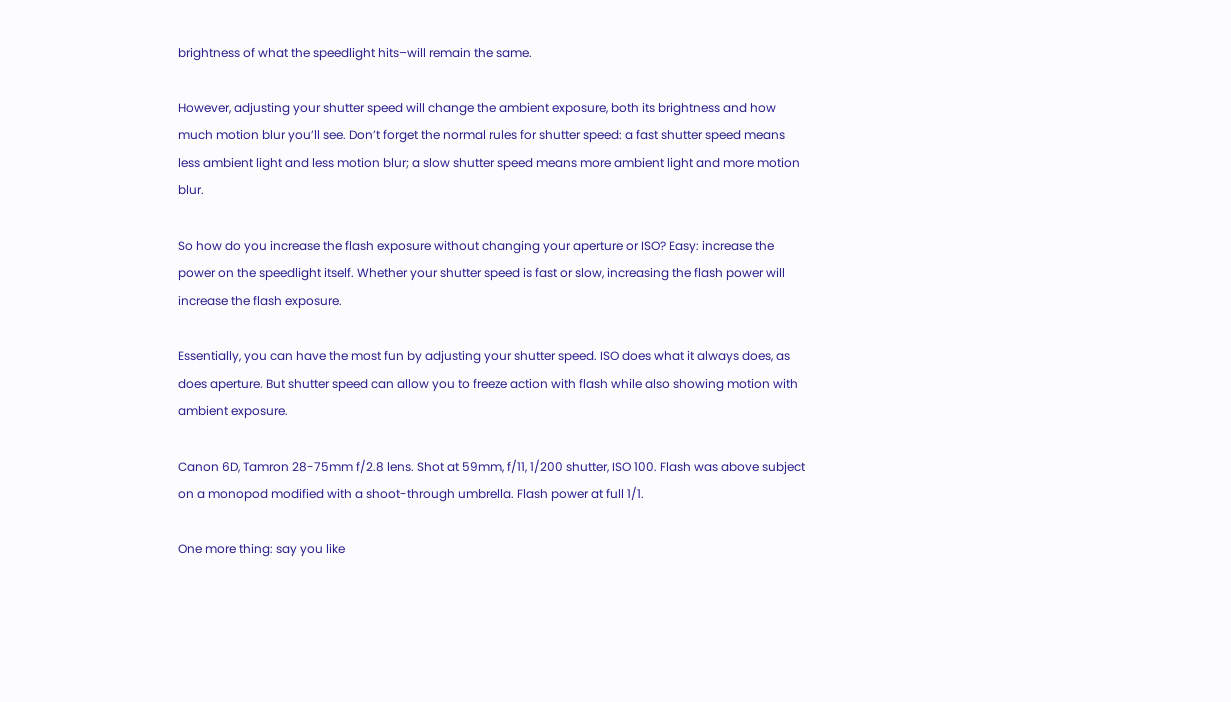brightness of what the speedlight hits–will remain the same.

However, adjusting your shutter speed will change the ambient exposure, both its brightness and how much motion blur you’ll see. Don’t forget the normal rules for shutter speed: a fast shutter speed means less ambient light and less motion blur; a slow shutter speed means more ambient light and more motion blur.

So how do you increase the flash exposure without changing your aperture or ISO? Easy: increase the power on the speedlight itself. Whether your shutter speed is fast or slow, increasing the flash power will increase the flash exposure.

Essentially, you can have the most fun by adjusting your shutter speed. ISO does what it always does, as does aperture. But shutter speed can allow you to freeze action with flash while also showing motion with ambient exposure.

Canon 6D, Tamron 28-75mm f/2.8 lens. Shot at 59mm, f/11, 1/200 shutter, ISO 100. Flash was above subject on a monopod modified with a shoot-through umbrella. Flash power at full 1/1.

One more thing: say you like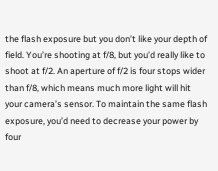the flash exposure but you don’t like your depth of field. You’re shooting at f/8, but you’d really like to shoot at f/2. An aperture of f/2 is four stops wider than f/8, which means much more light will hit your camera’s sensor. To maintain the same flash exposure, you’d need to decrease your power by four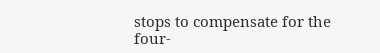stops to compensate for the four-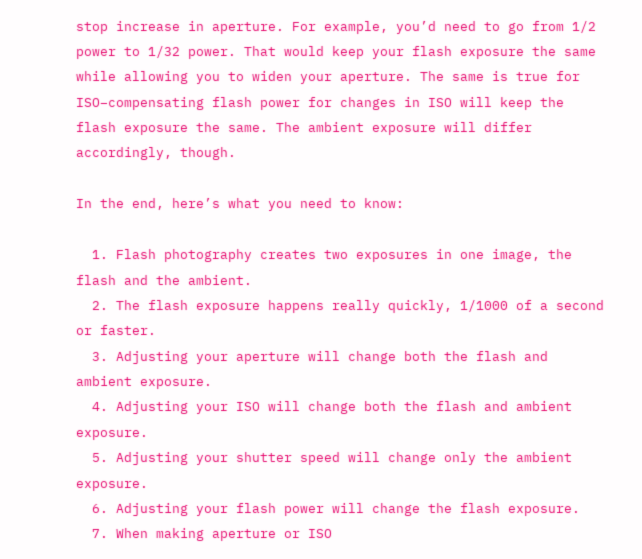stop increase in aperture. For example, you’d need to go from 1/2 power to 1/32 power. That would keep your flash exposure the same while allowing you to widen your aperture. The same is true for ISO–compensating flash power for changes in ISO will keep the flash exposure the same. The ambient exposure will differ accordingly, though.

In the end, here’s what you need to know:

  1. Flash photography creates two exposures in one image, the flash and the ambient.
  2. The flash exposure happens really quickly, 1/1000 of a second or faster.
  3. Adjusting your aperture will change both the flash and ambient exposure.
  4. Adjusting your ISO will change both the flash and ambient exposure.
  5. Adjusting your shutter speed will change only the ambient exposure.
  6. Adjusting your flash power will change the flash exposure.
  7. When making aperture or ISO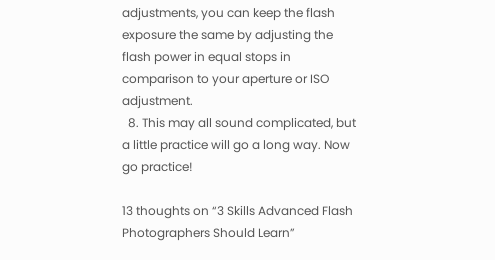adjustments, you can keep the flash exposure the same by adjusting the flash power in equal stops in comparison to your aperture or ISO adjustment.
  8. This may all sound complicated, but a little practice will go a long way. Now go practice!

13 thoughts on “3 Skills Advanced Flash Photographers Should Learn”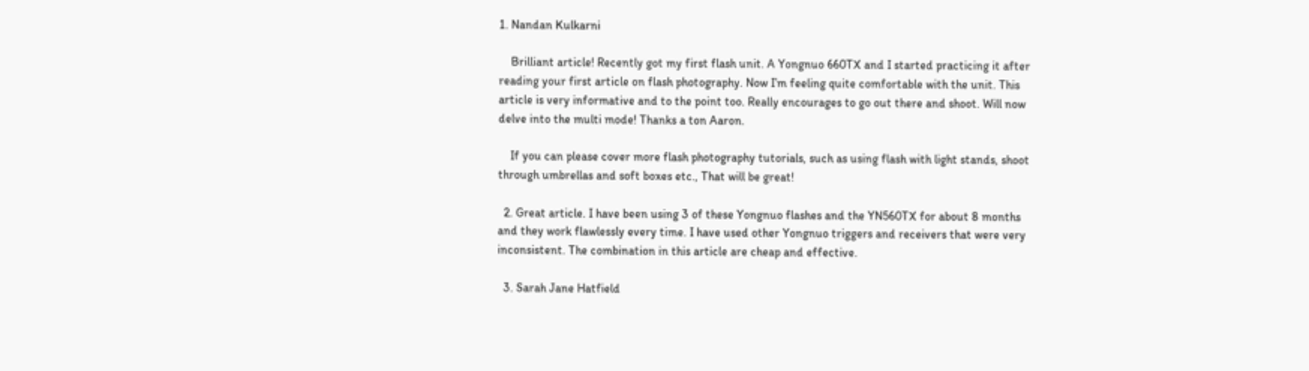1. Nandan Kulkarni

    Brilliant article! Recently got my first flash unit. A Yongnuo 660TX and I started practicing it after reading your first article on flash photography. Now I’m feeling quite comfortable with the unit. This article is very informative and to the point too. Really encourages to go out there and shoot. Will now delve into the multi mode! Thanks a ton Aaron.

    If you can please cover more flash photography tutorials, such as using flash with light stands, shoot through umbrellas and soft boxes etc., That will be great!

  2. Great article. I have been using 3 of these Yongnuo flashes and the YN560TX for about 8 months and they work flawlessly every time. I have used other Yongnuo triggers and receivers that were very inconsistent. The combination in this article are cheap and effective.

  3. Sarah Jane Hatfield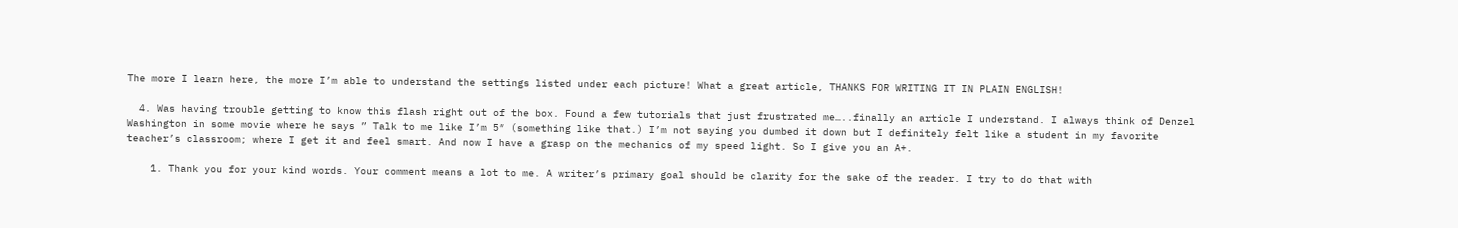The more I learn here, the more I’m able to understand the settings listed under each picture! What a great article, THANKS FOR WRITING IT IN PLAIN ENGLISH!

  4. Was having trouble getting to know this flash right out of the box. Found a few tutorials that just frustrated me…..finally an article I understand. I always think of Denzel Washington in some movie where he says ” Talk to me like I’m 5″ (something like that.) I’m not saying you dumbed it down but I definitely felt like a student in my favorite teacher’s classroom; where I get it and feel smart. And now I have a grasp on the mechanics of my speed light. So I give you an A+.

    1. Thank you for your kind words. Your comment means a lot to me. A writer’s primary goal should be clarity for the sake of the reader. I try to do that with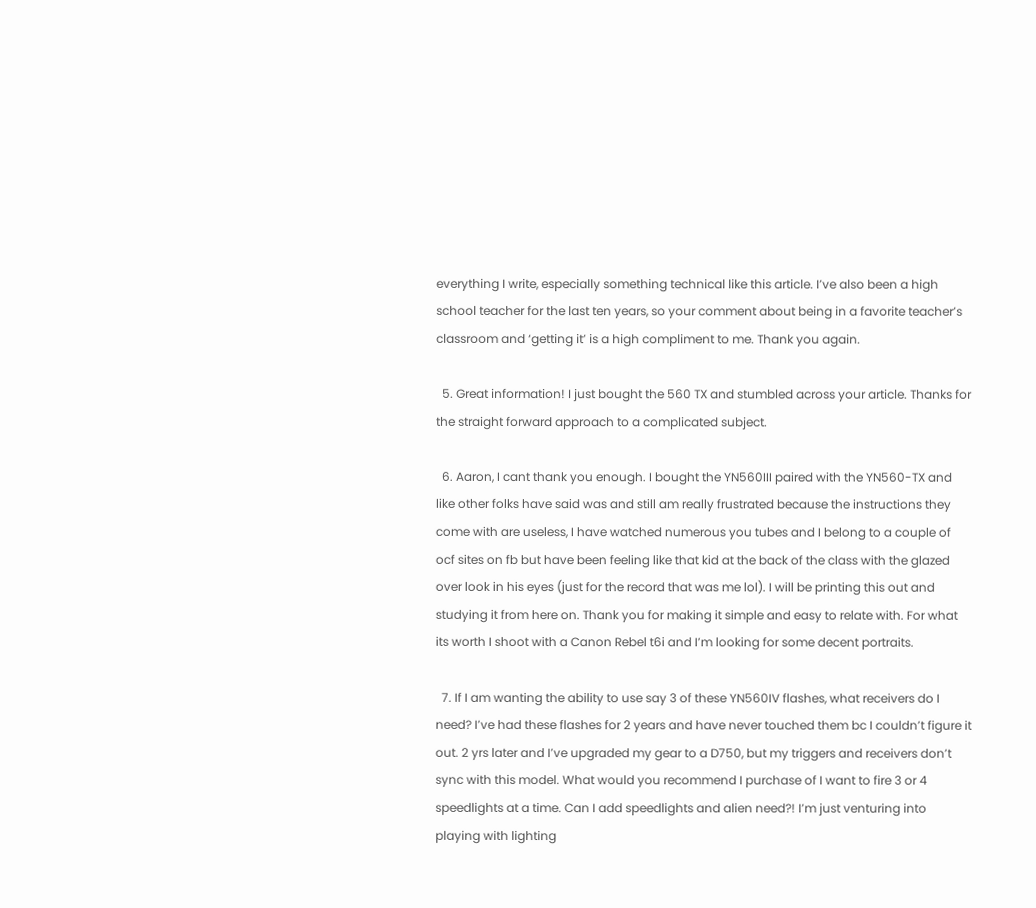everything I write, especially something technical like this article. I’ve also been a high school teacher for the last ten years, so your comment about being in a favorite teacher’s classroom and ‘getting it’ is a high compliment to me. Thank you again.

  5. Great information! I just bought the 560 TX and stumbled across your article. Thanks for the straight forward approach to a complicated subject.

  6. Aaron, I cant thank you enough. I bought the YN560III paired with the YN560-TX and like other folks have said was and still am really frustrated because the instructions they come with are useless, I have watched numerous you tubes and I belong to a couple of ocf sites on fb but have been feeling like that kid at the back of the class with the glazed over look in his eyes (just for the record that was me lol). I will be printing this out and studying it from here on. Thank you for making it simple and easy to relate with. For what its worth I shoot with a Canon Rebel t6i and I’m looking for some decent portraits.

  7. If I am wanting the ability to use say 3 of these YN560IV flashes, what receivers do I need? I’ve had these flashes for 2 years and have never touched them bc I couldn’t figure it out. 2 yrs later and I’ve upgraded my gear to a D750, but my triggers and receivers don’t sync with this model. What would you recommend I purchase of I want to fire 3 or 4 speedlights at a time. Can I add speedlights and alien need?! I’m just venturing into playing with lighting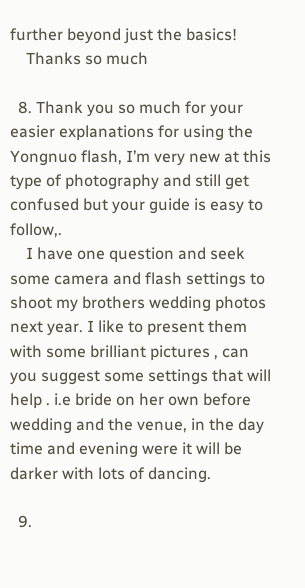further beyond just the basics!
    Thanks so much

  8. Thank you so much for your easier explanations for using the Yongnuo flash, I’m very new at this type of photography and still get confused but your guide is easy to follow,.
    I have one question and seek some camera and flash settings to shoot my brothers wedding photos next year. I like to present them with some brilliant pictures , can you suggest some settings that will help . i.e bride on her own before wedding and the venue, in the day time and evening were it will be darker with lots of dancing.

  9.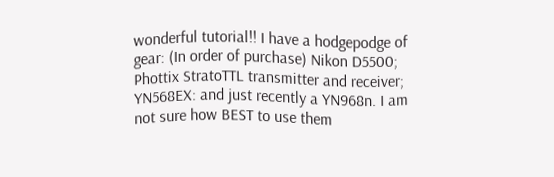wonderful tutorial!! I have a hodgepodge of gear: (In order of purchase) Nikon D5500; Phottix StratoTTL transmitter and receiver; YN568EX: and just recently a YN968n. I am not sure how BEST to use them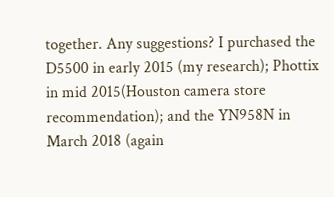together. Any suggestions? I purchased the D5500 in early 2015 (my research); Phottix in mid 2015(Houston camera store recommendation); and the YN958N in March 2018 (again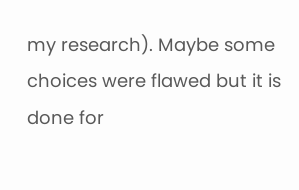my research). Maybe some choices were flawed but it is done for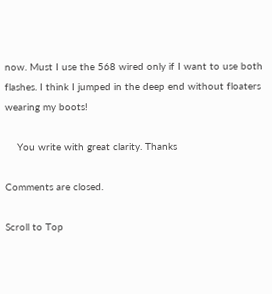now. Must I use the 568 wired only if I want to use both flashes. I think I jumped in the deep end without floaters wearing my boots!

    You write with great clarity. Thanks

Comments are closed.

Scroll to Top